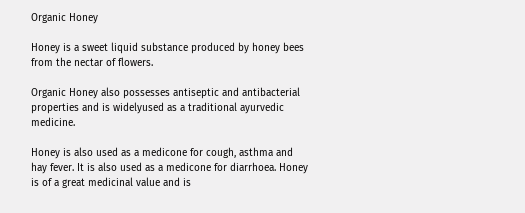Organic Honey

Honey is a sweet liquid substance produced by honey bees from the nectar of flowers.

Organic Honey also possesses antiseptic and antibacterial properties and is widelyused as a traditional ayurvedic medicine.

Honey is also used as a medicone for cough, asthma and hay fever. It is also used as a medicone for diarrhoea. Honey is of a great medicinal value and is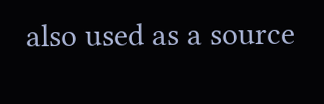also used as a source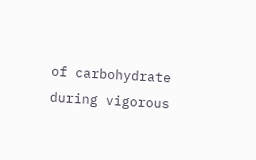of carbohydrate during vigorous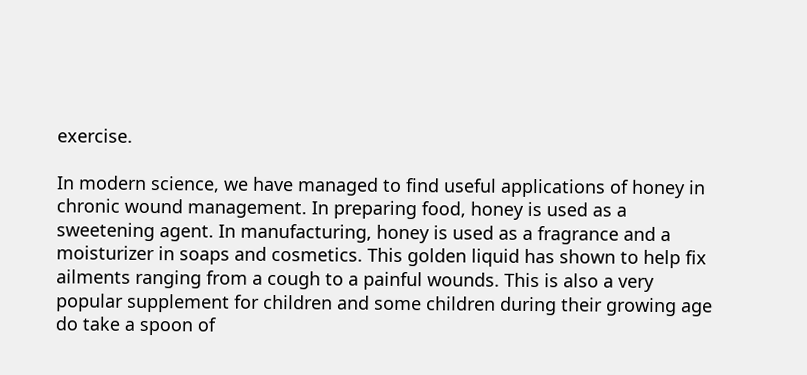exercise.

In modern science, we have managed to find useful applications of honey in chronic wound management. In preparing food, honey is used as a sweetening agent. In manufacturing, honey is used as a fragrance and a moisturizer in soaps and cosmetics. This golden liquid has shown to help fix ailments ranging from a cough to a painful wounds. This is also a very popular supplement for children and some children during their growing age do take a spoon of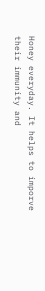Honey everyday. It helps to imporve their immunity and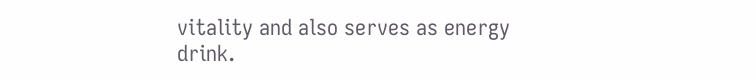vitality and also serves as energy drink.